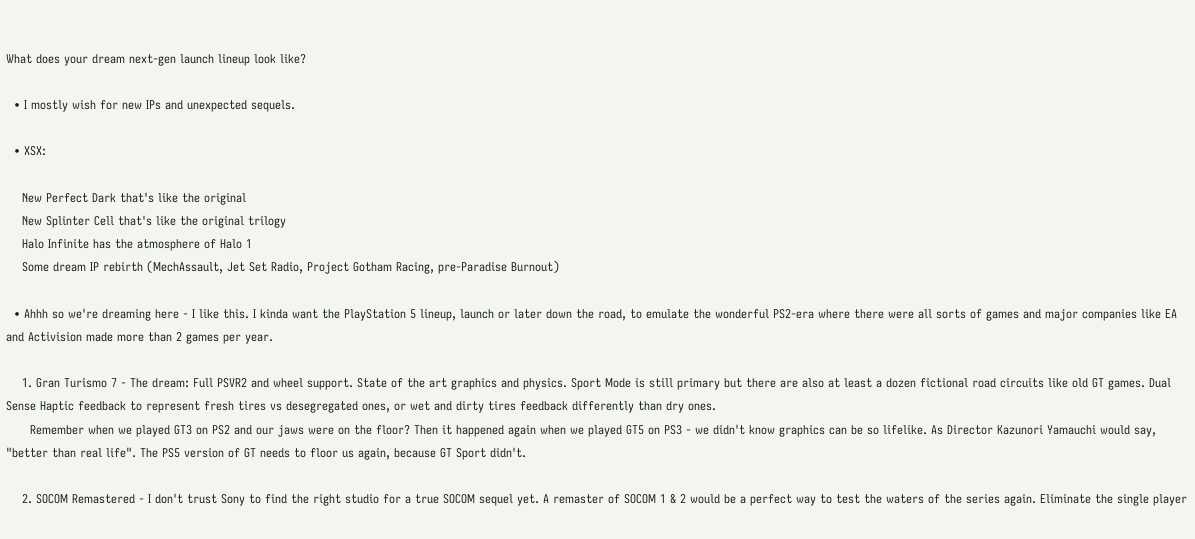What does your dream next-gen launch lineup look like?

  • I mostly wish for new IPs and unexpected sequels.

  • XSX:

    New Perfect Dark that's like the original
    New Splinter Cell that's like the original trilogy
    Halo Infinite has the atmosphere of Halo 1
    Some dream IP rebirth (MechAssault, Jet Set Radio, Project Gotham Racing, pre-Paradise Burnout)

  • Ahhh so we're dreaming here - I like this. I kinda want the PlayStation 5 lineup, launch or later down the road, to emulate the wonderful PS2-era where there were all sorts of games and major companies like EA and Activision made more than 2 games per year.

    1. Gran Turismo 7 - The dream: Full PSVR2 and wheel support. State of the art graphics and physics. Sport Mode is still primary but there are also at least a dozen fictional road circuits like old GT games. Dual Sense Haptic feedback to represent fresh tires vs desegregated ones, or wet and dirty tires feedback differently than dry ones.
      Remember when we played GT3 on PS2 and our jaws were on the floor? Then it happened again when we played GT5 on PS3 - we didn't know graphics can be so lifelike. As Director Kazunori Yamauchi would say, "better than real life". The PS5 version of GT needs to floor us again, because GT Sport didn't.

    2. SOCOM Remastered - I don't trust Sony to find the right studio for a true SOCOM sequel yet. A remaster of SOCOM 1 & 2 would be a perfect way to test the waters of the series again. Eliminate the single player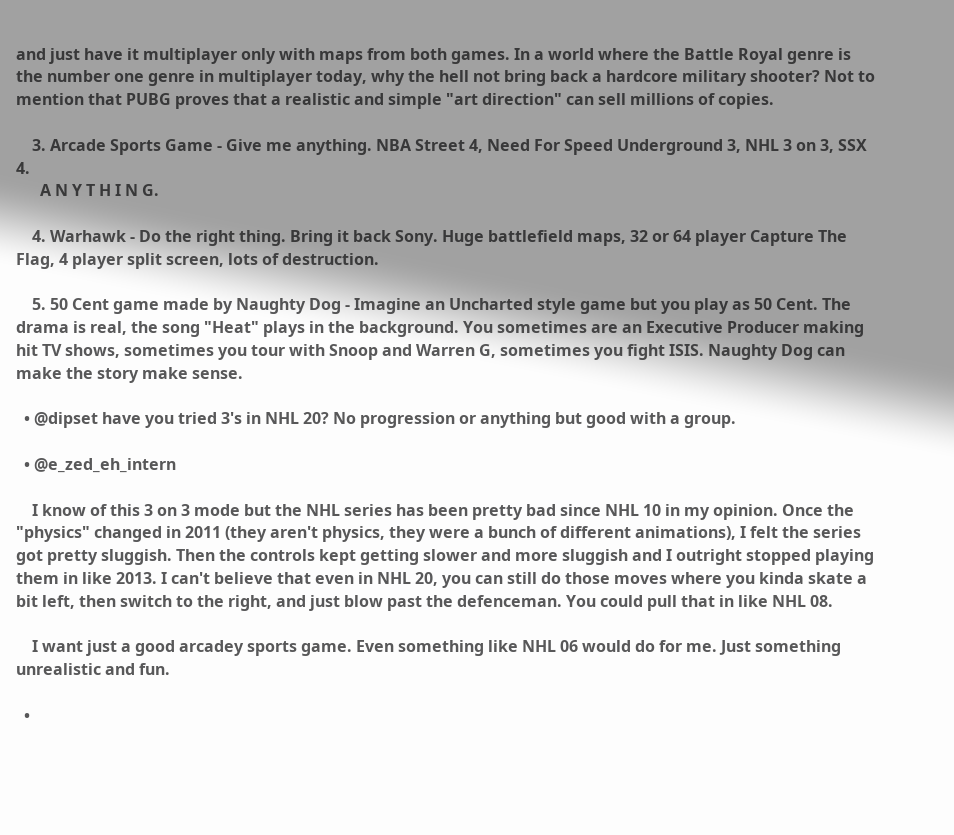and just have it multiplayer only with maps from both games. In a world where the Battle Royal genre is the number one genre in multiplayer today, why the hell not bring back a hardcore military shooter? Not to mention that PUBG proves that a realistic and simple "art direction" can sell millions of copies.

    3. Arcade Sports Game - Give me anything. NBA Street 4, Need For Speed Underground 3, NHL 3 on 3, SSX 4.
      A N Y T H I N G.

    4. Warhawk - Do the right thing. Bring it back Sony. Huge battlefield maps, 32 or 64 player Capture The Flag, 4 player split screen, lots of destruction.

    5. 50 Cent game made by Naughty Dog - Imagine an Uncharted style game but you play as 50 Cent. The drama is real, the song "Heat" plays in the background. You sometimes are an Executive Producer making hit TV shows, sometimes you tour with Snoop and Warren G, sometimes you fight ISIS. Naughty Dog can make the story make sense.

  • @dipset have you tried 3's in NHL 20? No progression or anything but good with a group.

  • @e_zed_eh_intern

    I know of this 3 on 3 mode but the NHL series has been pretty bad since NHL 10 in my opinion. Once the "physics" changed in 2011 (they aren't physics, they were a bunch of different animations), I felt the series got pretty sluggish. Then the controls kept getting slower and more sluggish and I outright stopped playing them in like 2013. I can't believe that even in NHL 20, you can still do those moves where you kinda skate a bit left, then switch to the right, and just blow past the defenceman. You could pull that in like NHL 08.

    I want just a good arcadey sports game. Even something like NHL 06 would do for me. Just something unrealistic and fun.

  •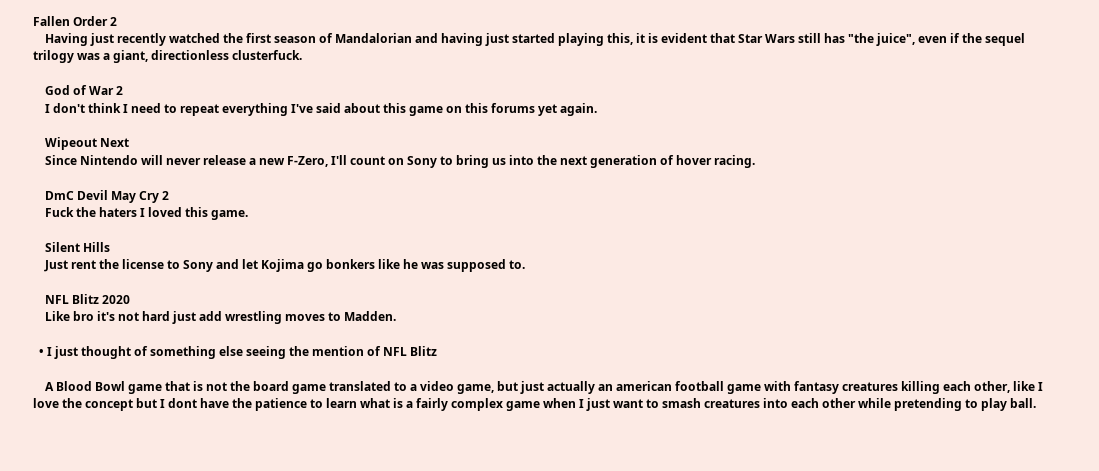Fallen Order 2
    Having just recently watched the first season of Mandalorian and having just started playing this, it is evident that Star Wars still has "the juice", even if the sequel trilogy was a giant, directionless clusterfuck.

    God of War 2
    I don't think I need to repeat everything I've said about this game on this forums yet again.

    Wipeout Next
    Since Nintendo will never release a new F-Zero, I'll count on Sony to bring us into the next generation of hover racing.

    DmC Devil May Cry 2
    Fuck the haters I loved this game.

    Silent Hills
    Just rent the license to Sony and let Kojima go bonkers like he was supposed to.

    NFL Blitz 2020
    Like bro it's not hard just add wrestling moves to Madden.

  • I just thought of something else seeing the mention of NFL Blitz

    A Blood Bowl game that is not the board game translated to a video game, but just actually an american football game with fantasy creatures killing each other, like I love the concept but I dont have the patience to learn what is a fairly complex game when I just want to smash creatures into each other while pretending to play ball.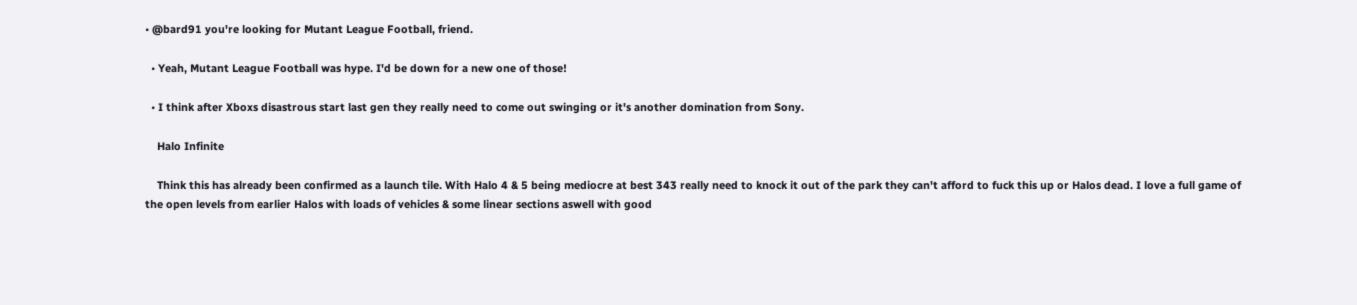• @bard91 you're looking for Mutant League Football, friend.

  • Yeah, Mutant League Football was hype. I'd be down for a new one of those!

  • I think after Xboxs disastrous start last gen they really need to come out swinging or it's another domination from Sony.

    Halo Infinite

    Think this has already been confirmed as a launch tile. With Halo 4 & 5 being mediocre at best 343 really need to knock it out of the park they can't afford to fuck this up or Halos dead. I love a full game of the open levels from earlier Halos with loads of vehicles & some linear sections aswell with good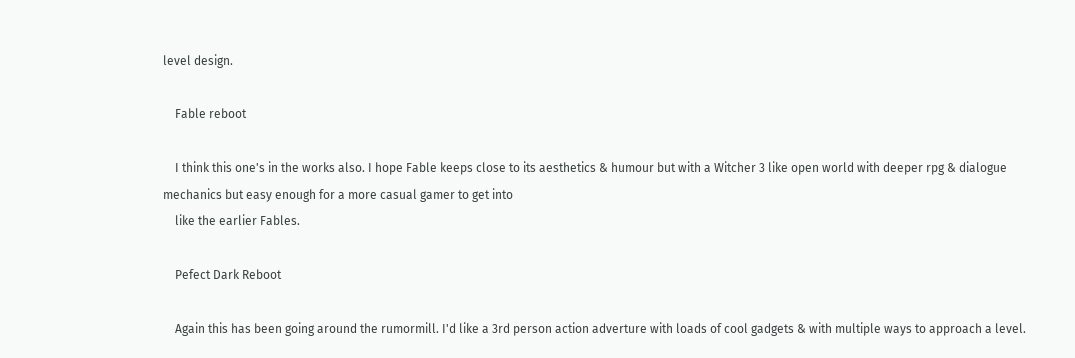level design.

    Fable reboot

    I think this one's in the works also. I hope Fable keeps close to its aesthetics & humour but with a Witcher 3 like open world with deeper rpg & dialogue mechanics but easy enough for a more casual gamer to get into
    like the earlier Fables.

    Pefect Dark Reboot

    Again this has been going around the rumormill. I'd like a 3rd person action adverture with loads of cool gadgets & with multiple ways to approach a level.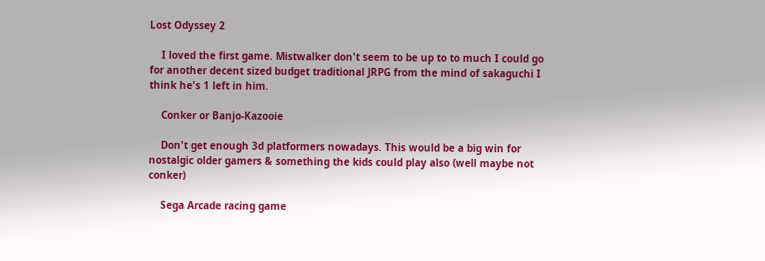Lost Odyssey 2

    I loved the first game. Mistwalker don't seem to be up to to much I could go for another decent sized budget traditional JRPG from the mind of sakaguchi I think he's 1 left in him.

    Conker or Banjo-Kazooie

    Don't get enough 3d platformers nowadays. This would be a big win for nostalgic older gamers & something the kids could play also (well maybe not conker)

    Sega Arcade racing game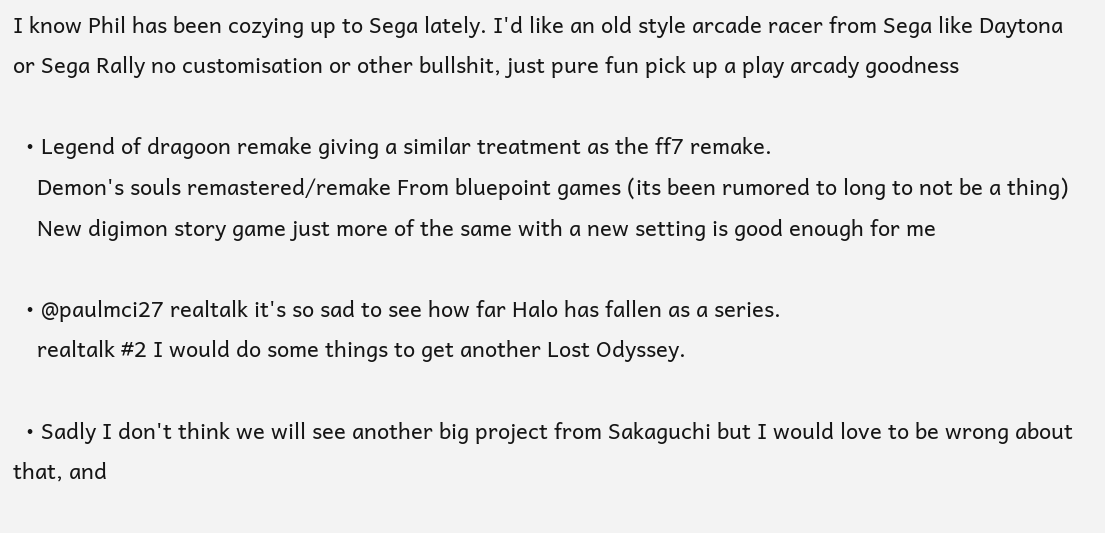I know Phil has been cozying up to Sega lately. I'd like an old style arcade racer from Sega like Daytona or Sega Rally no customisation or other bullshit, just pure fun pick up a play arcady goodness

  • Legend of dragoon remake giving a similar treatment as the ff7 remake.
    Demon's souls remastered/remake From bluepoint games (its been rumored to long to not be a thing)
    New digimon story game just more of the same with a new setting is good enough for me

  • @paulmci27 realtalk it's so sad to see how far Halo has fallen as a series.
    realtalk #2 I would do some things to get another Lost Odyssey.

  • Sadly I don't think we will see another big project from Sakaguchi but I would love to be wrong about that, and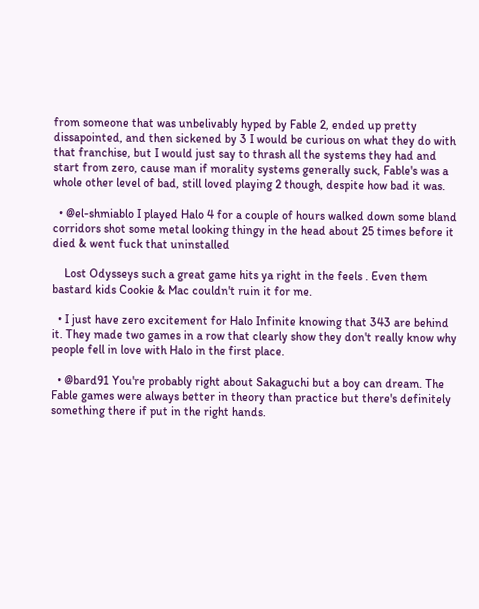from someone that was unbelivably hyped by Fable 2, ended up pretty dissapointed, and then sickened by 3 I would be curious on what they do with that franchise, but I would just say to thrash all the systems they had and start from zero, cause man if morality systems generally suck, Fable's was a whole other level of bad, still loved playing 2 though, despite how bad it was.

  • @el-shmiablo I played Halo 4 for a couple of hours walked down some bland corridors shot some metal looking thingy in the head about 25 times before it died & went fuck that uninstalled

    Lost Odysseys such a great game hits ya right in the feels . Even them bastard kids Cookie & Mac couldn't ruin it for me.

  • I just have zero excitement for Halo Infinite knowing that 343 are behind it. They made two games in a row that clearly show they don't really know why people fell in love with Halo in the first place.

  • @bard91 You're probably right about Sakaguchi but a boy can dream. The Fable games were always better in theory than practice but there's definitely something there if put in the right hands.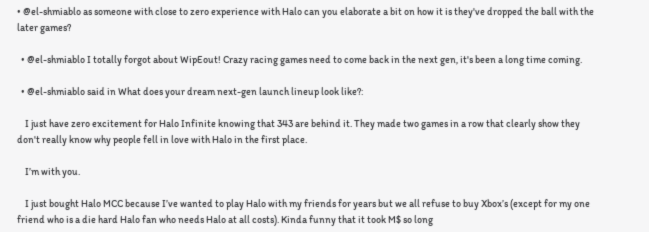• @el-shmiablo as someone with close to zero experience with Halo can you elaborate a bit on how it is they've dropped the ball with the later games?

  • @el-shmiablo I totally forgot about WipEout! Crazy racing games need to come back in the next gen, it's been a long time coming.

  • @el-shmiablo said in What does your dream next-gen launch lineup look like?:

    I just have zero excitement for Halo Infinite knowing that 343 are behind it. They made two games in a row that clearly show they don't really know why people fell in love with Halo in the first place.

    I’m with you.

    I just bought Halo MCC because I’ve wanted to play Halo with my friends for years but we all refuse to buy Xbox’s (except for my one friend who is a die hard Halo fan who needs Halo at all costs). Kinda funny that it took M$ so long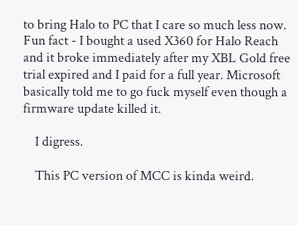to bring Halo to PC that I care so much less now. Fun fact - I bought a used X360 for Halo Reach and it broke immediately after my XBL Gold free trial expired and I paid for a full year. Microsoft basically told me to go fuck myself even though a firmware update killed it.

    I digress.

    This PC version of MCC is kinda weird.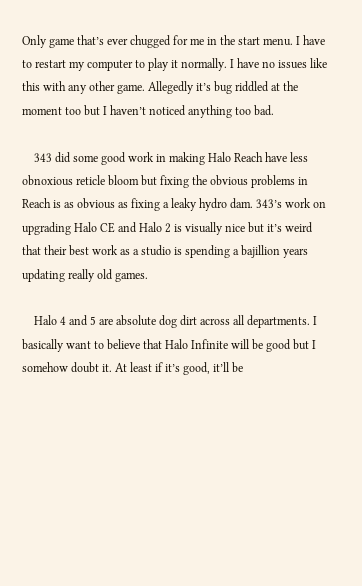Only game that’s ever chugged for me in the start menu. I have to restart my computer to play it normally. I have no issues like this with any other game. Allegedly it’s bug riddled at the moment too but I haven’t noticed anything too bad.

    343 did some good work in making Halo Reach have less obnoxious reticle bloom but fixing the obvious problems in Reach is as obvious as fixing a leaky hydro dam. 343’s work on upgrading Halo CE and Halo 2 is visually nice but it’s weird that their best work as a studio is spending a bajillion years updating really old games.

    Halo 4 and 5 are absolute dog dirt across all departments. I basically want to believe that Halo Infinite will be good but I somehow doubt it. At least if it’s good, it’ll be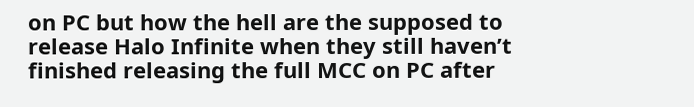on PC but how the hell are the supposed to release Halo Infinite when they still haven’t finished releasing the full MCC on PC after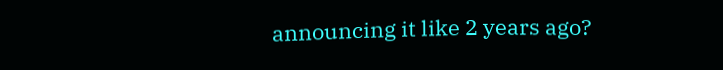announcing it like 2 years ago?